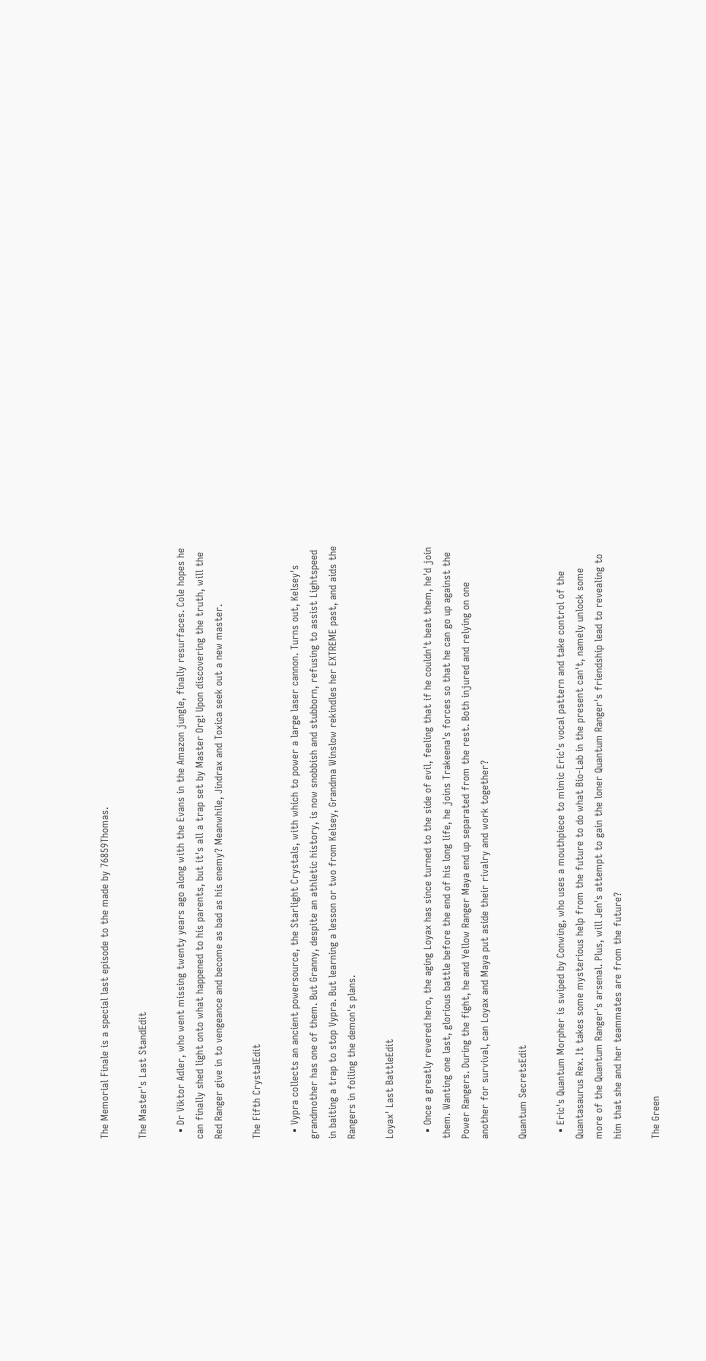The Memorial Finale is a special last episode to the made by 76859Thomas.

The Master's Last StandEdit

  • Dr Viktor Adler, who went missing twenty years ago along with the Evans in the Amazon jungle, finally resurfaces. Cole hopes he can finally shed light onto what happened to his parents, but it's all a trap set by Master Org! Upon discovering the truth, will the Red Ranger give in to vengeance and become as bad as his enemy? Meanwhile, Jindrax and Toxica seek out a new master.

The Fifth CrystalEdit

  • Vypra collects an ancient powersource, the Starlight Crystals, with which to power a large laser cannon. Turns out, Kelsey's grandmother has one of them. But Granny, despite an athletic history, is now snobbish and stubborn, refusing to assist Lightspeed in baiting a trap to stop Vypra. But learning a lesson or two from Kelsey, Grandma Winslow rekindles her EXTREME past, and aids the Rangers in foiling the demon's plans.

Loyax' Last BattleEdit

  • Once a greatly revered hero, the aging Loyax has since turned to the side of evil, feeling that if he couldn't beat them, he'd join them. Wanting one last, glorious battle before the end of his long life, he joins Trakeena's forces so that he can go up against the Power Rangers. During the fight, he and Yellow Ranger Maya end up separated from the rest. Both injured and relying on one another for survival, can Loyax and Maya put aside their rivalry and work together?

Quantum SecretsEdit

  • Eric's Quantum Morpher is swiped by Conwing, who uses a mouthpiece to mimic Eric's vocal pattern and take control of the Quantasaurus Rex. It takes some mysterious help from the future to do what Bio-Lab in the present can't, namely unlock some more of the Quantum Ranger's arsenal. Plus, will Jen's attempt to gain the loner Quantum Ranger's friendship lead to revealing to him that she and her teammates are from the future?

The Green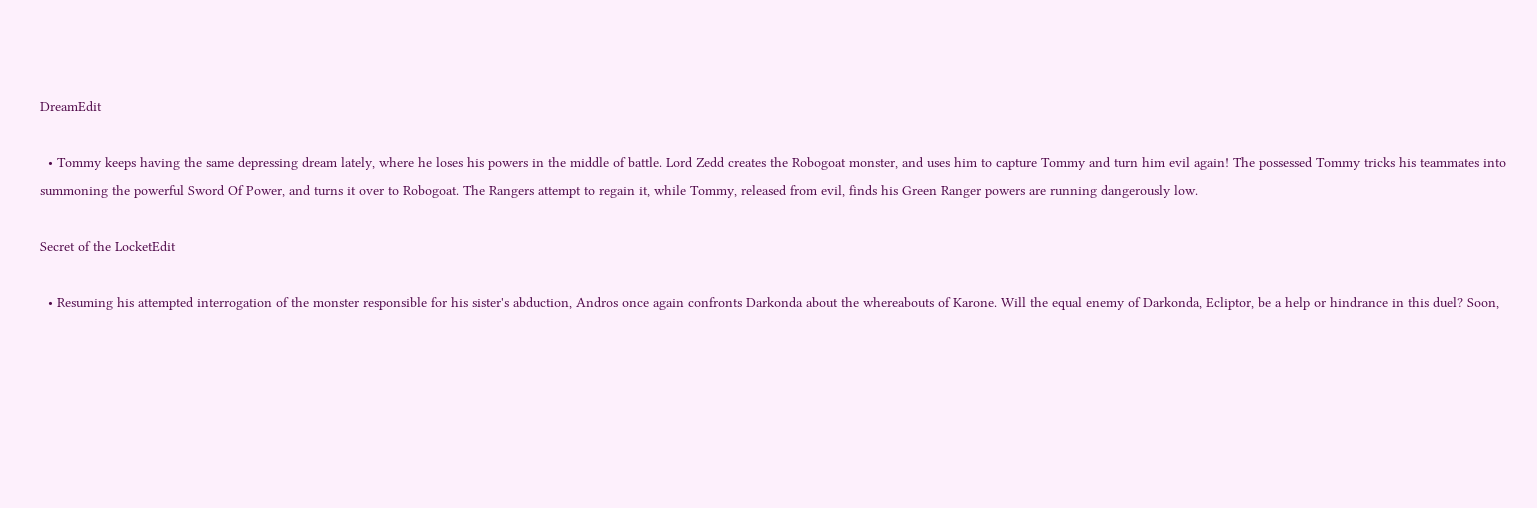DreamEdit

  • Tommy keeps having the same depressing dream lately, where he loses his powers in the middle of battle. Lord Zedd creates the Robogoat monster, and uses him to capture Tommy and turn him evil again! The possessed Tommy tricks his teammates into summoning the powerful Sword Of Power, and turns it over to Robogoat. The Rangers attempt to regain it, while Tommy, released from evil, finds his Green Ranger powers are running dangerously low.

Secret of the LocketEdit

  • Resuming his attempted interrogation of the monster responsible for his sister's abduction, Andros once again confronts Darkonda about the whereabouts of Karone. Will the equal enemy of Darkonda, Ecliptor, be a help or hindrance in this duel? Soon,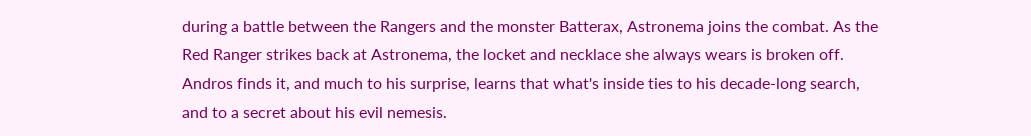during a battle between the Rangers and the monster Batterax, Astronema joins the combat. As the Red Ranger strikes back at Astronema, the locket and necklace she always wears is broken off. Andros finds it, and much to his surprise, learns that what's inside ties to his decade-long search, and to a secret about his evil nemesis.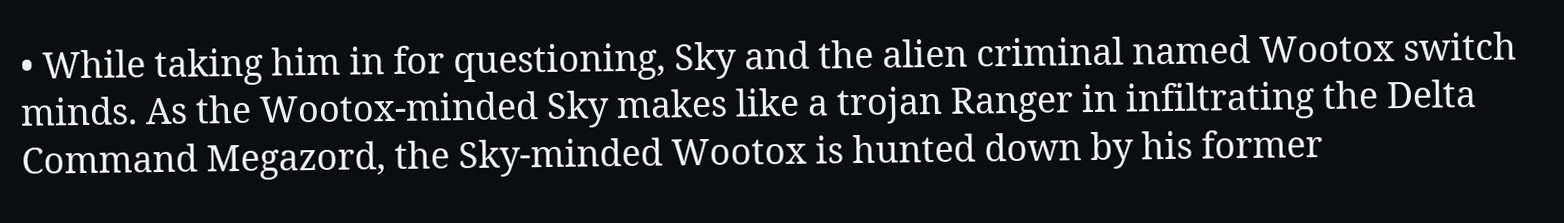• While taking him in for questioning, Sky and the alien criminal named Wootox switch minds. As the Wootox-minded Sky makes like a trojan Ranger in infiltrating the Delta Command Megazord, the Sky-minded Wootox is hunted down by his former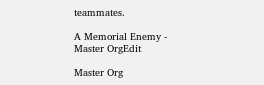teammates.

A Memorial Enemy - Master OrgEdit

Master Org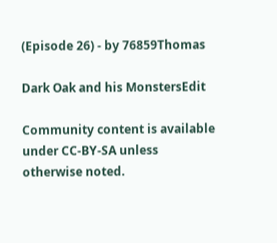(Episode 26) - by 76859Thomas

Dark Oak and his MonstersEdit

Community content is available under CC-BY-SA unless otherwise noted.